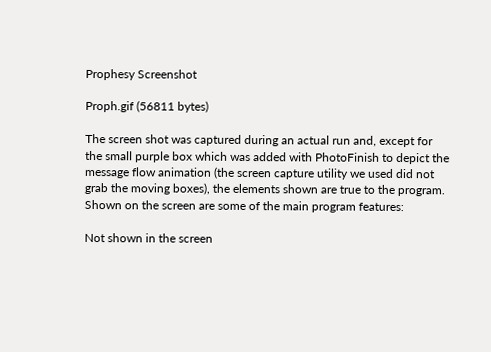Prophesy Screenshot

Proph.gif (56811 bytes)

The screen shot was captured during an actual run and, except for the small purple box which was added with PhotoFinish to depict the message flow animation (the screen capture utility we used did not grab the moving boxes), the elements shown are true to the program. Shown on the screen are some of the main program features:

Not shown in the screen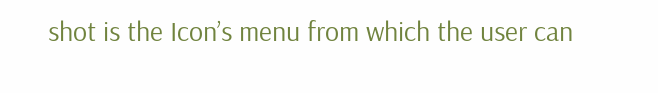shot is the Icon’s menu from which the user can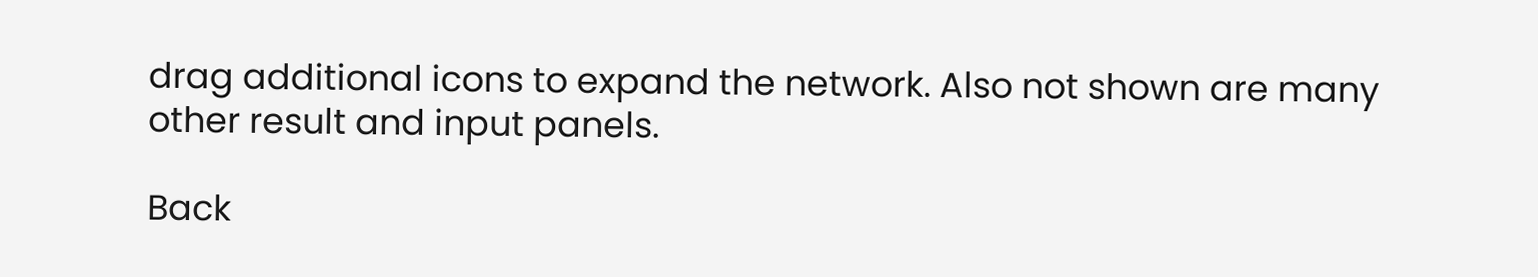drag additional icons to expand the network. Also not shown are many other result and input panels.

Back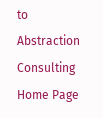to Abstraction Consulting Home Page